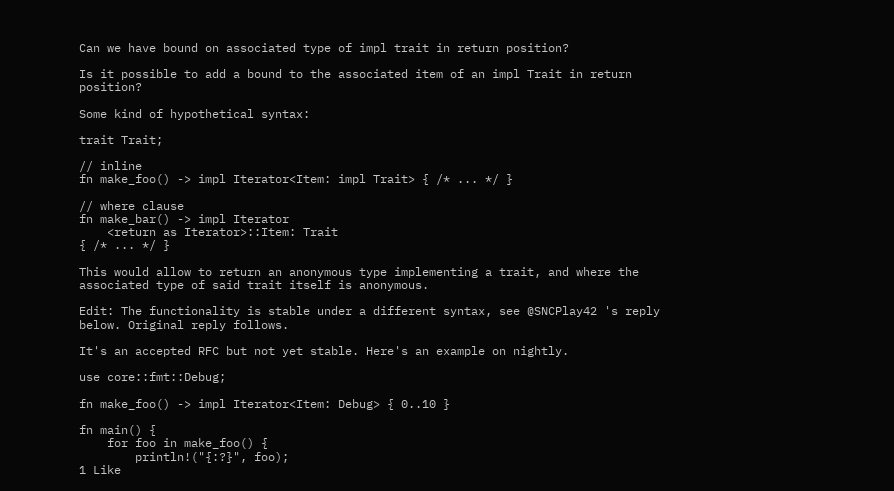Can we have bound on associated type of impl trait in return position?

Is it possible to add a bound to the associated item of an impl Trait in return position?

Some kind of hypothetical syntax:

trait Trait;

// inline
fn make_foo() -> impl Iterator<Item: impl Trait> { /* ... */ }

// where clause
fn make_bar() -> impl Iterator
    <return as Iterator>::Item: Trait
{ /* ... */ }

This would allow to return an anonymous type implementing a trait, and where the associated type of said trait itself is anonymous.

Edit: The functionality is stable under a different syntax, see @SNCPlay42 's reply below. Original reply follows.

It's an accepted RFC but not yet stable. Here's an example on nightly.

use core::fmt::Debug;

fn make_foo() -> impl Iterator<Item: Debug> { 0..10 }

fn main() {
    for foo in make_foo() {
        println!("{:?}", foo);
1 Like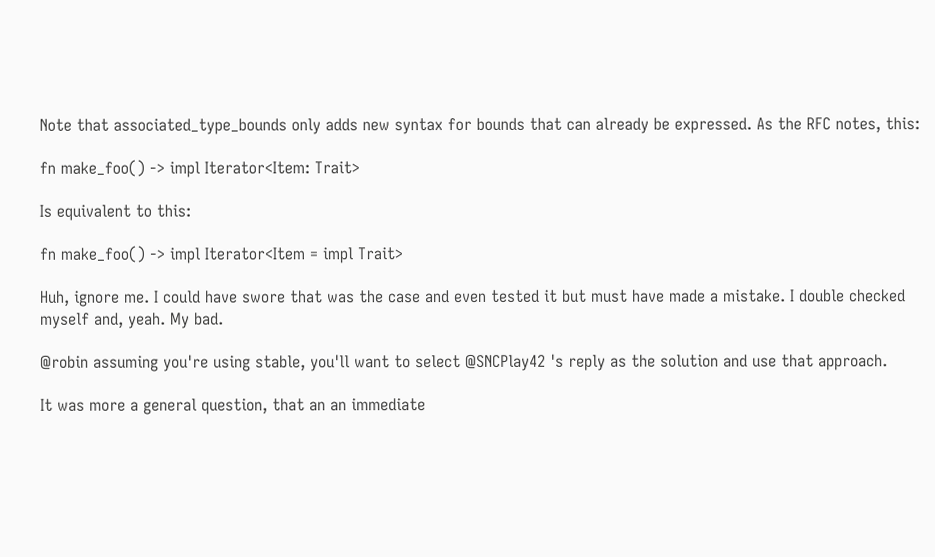Note that associated_type_bounds only adds new syntax for bounds that can already be expressed. As the RFC notes, this:

fn make_foo() -> impl Iterator<Item: Trait>

Is equivalent to this:

fn make_foo() -> impl Iterator<Item = impl Trait>

Huh, ignore me. I could have swore that was the case and even tested it but must have made a mistake. I double checked myself and, yeah. My bad.

@robin assuming you're using stable, you'll want to select @SNCPlay42 's reply as the solution and use that approach.

It was more a general question, that an an immediate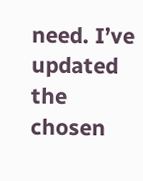need. I’ve updated the chosen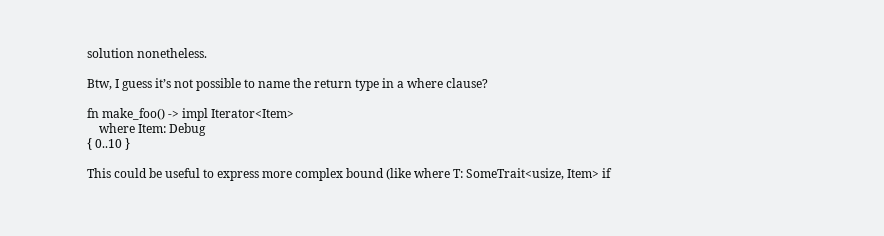solution nonetheless.

Btw, I guess it’s not possible to name the return type in a where clause?

fn make_foo() -> impl Iterator<Item>
    where Item: Debug
{ 0..10 }

This could be useful to express more complex bound (like where T: SomeTrait<usize, Item> if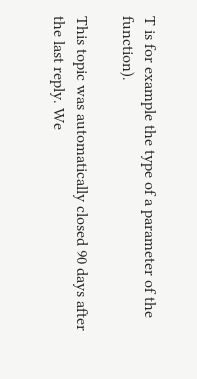T is for example the type of a parameter of the function).

This topic was automatically closed 90 days after the last reply. We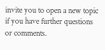invite you to open a new topic if you have further questions or comments.